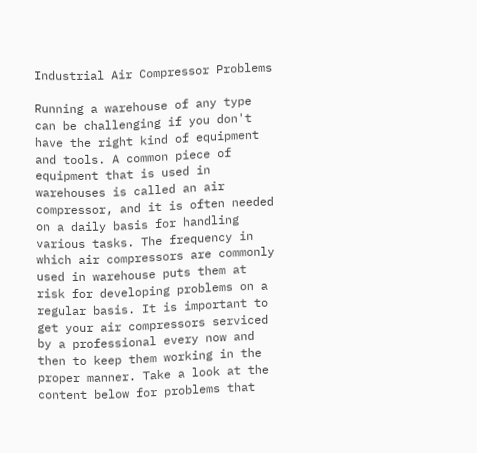Industrial Air Compressor Problems

Running a warehouse of any type can be challenging if you don't have the right kind of equipment and tools. A common piece of equipment that is used in warehouses is called an air compressor, and it is often needed on a daily basis for handling various tasks. The frequency in which air compressors are commonly used in warehouse puts them at risk for developing problems on a regular basis. It is important to get your air compressors serviced by a professional every now and then to keep them working in the proper manner. Take a look at the content below for problems that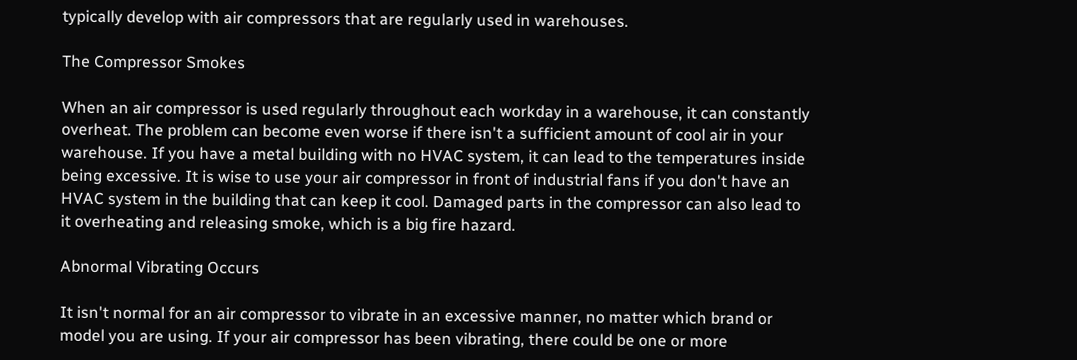typically develop with air compressors that are regularly used in warehouses.

The Compressor Smokes

When an air compressor is used regularly throughout each workday in a warehouse, it can constantly overheat. The problem can become even worse if there isn't a sufficient amount of cool air in your warehouse. If you have a metal building with no HVAC system, it can lead to the temperatures inside being excessive. It is wise to use your air compressor in front of industrial fans if you don't have an HVAC system in the building that can keep it cool. Damaged parts in the compressor can also lead to it overheating and releasing smoke, which is a big fire hazard.

Abnormal Vibrating Occurs

It isn't normal for an air compressor to vibrate in an excessive manner, no matter which brand or model you are using. If your air compressor has been vibrating, there could be one or more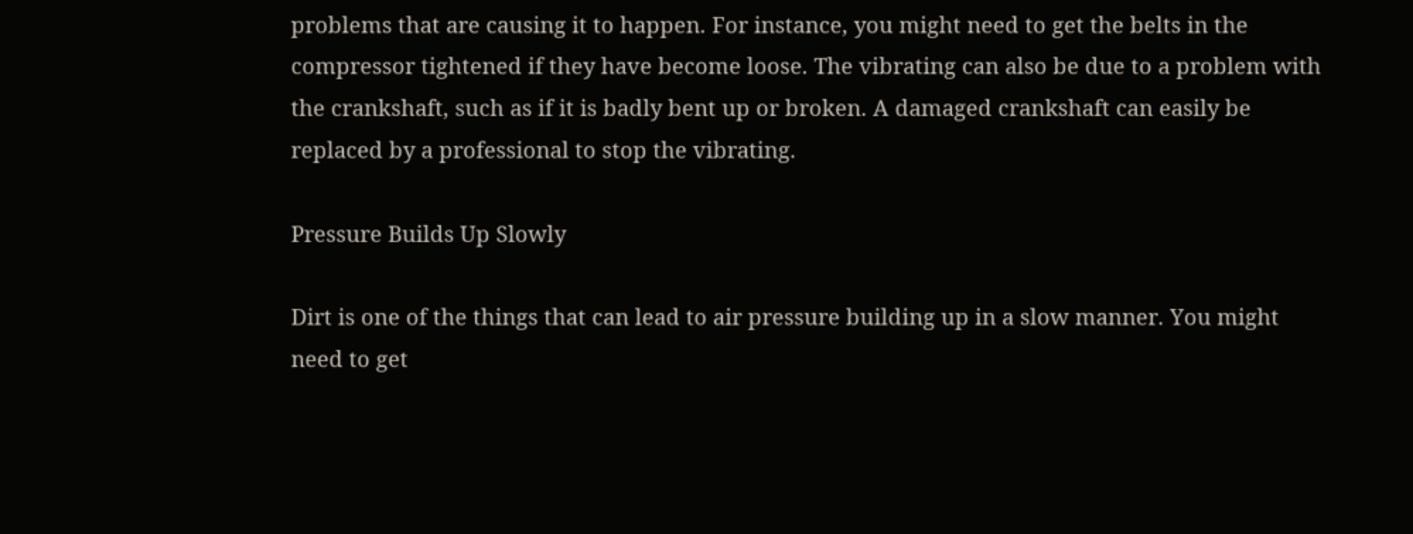problems that are causing it to happen. For instance, you might need to get the belts in the compressor tightened if they have become loose. The vibrating can also be due to a problem with the crankshaft, such as if it is badly bent up or broken. A damaged crankshaft can easily be replaced by a professional to stop the vibrating.

Pressure Builds Up Slowly

Dirt is one of the things that can lead to air pressure building up in a slow manner. You might need to get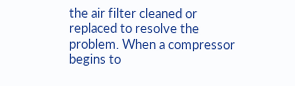the air filter cleaned or replaced to resolve the problem. When a compressor begins to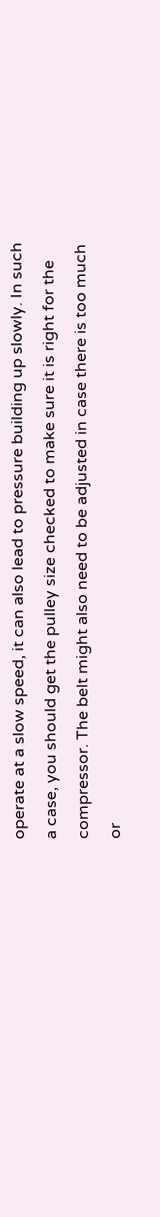operate at a slow speed, it can also lead to pressure building up slowly. In such a case, you should get the pulley size checked to make sure it is right for the compressor. The belt might also need to be adjusted in case there is too much or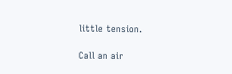little tension.

Call an air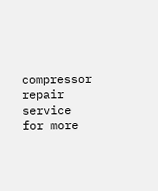compressor repair service for more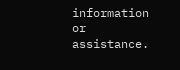information or assistance.